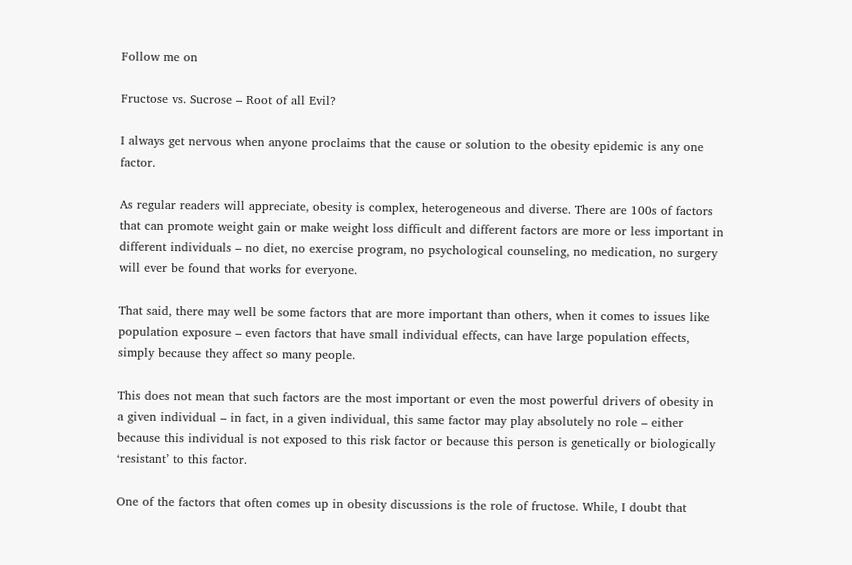Follow me on

Fructose vs. Sucrose – Root of all Evil?

I always get nervous when anyone proclaims that the cause or solution to the obesity epidemic is any one factor.

As regular readers will appreciate, obesity is complex, heterogeneous and diverse. There are 100s of factors that can promote weight gain or make weight loss difficult and different factors are more or less important in different individuals – no diet, no exercise program, no psychological counseling, no medication, no surgery will ever be found that works for everyone.

That said, there may well be some factors that are more important than others, when it comes to issues like population exposure – even factors that have small individual effects, can have large population effects, simply because they affect so many people.

This does not mean that such factors are the most important or even the most powerful drivers of obesity in a given individual – in fact, in a given individual, this same factor may play absolutely no role – either because this individual is not exposed to this risk factor or because this person is genetically or biologically ‘resistant’ to this factor.

One of the factors that often comes up in obesity discussions is the role of fructose. While, I doubt that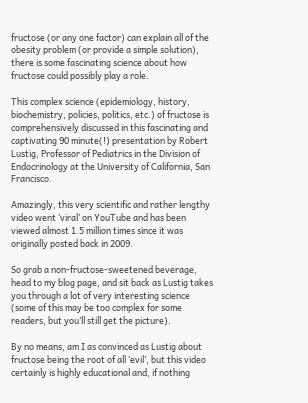fructose (or any one factor) can explain all of the obesity problem (or provide a simple solution), there is some fascinating science about how fructose could possibly play a role.

This complex science (epidemiology, history, biochemistry, policies, politics, etc.) of fructose is comprehensively discussed in this fascinating and captivating 90 minute(!) presentation by Robert Lustig, Professor of Pediatrics in the Division of Endocrinology at the University of California, San Francisco.

Amazingly, this very scientific and rather lengthy video went ‘viral’ on YouTube and has been viewed almost 1.5 million times since it was originally posted back in 2009.

So grab a non-fructose-sweetened beverage, head to my blog page, and sit back as Lustig takes you through a lot of very interesting science (some of this may be too complex for some readers, but you’ll still get the picture).

By no means, am I as convinced as Lustig about fructose being the root of all ‘evil’, but this video certainly is highly educational and, if nothing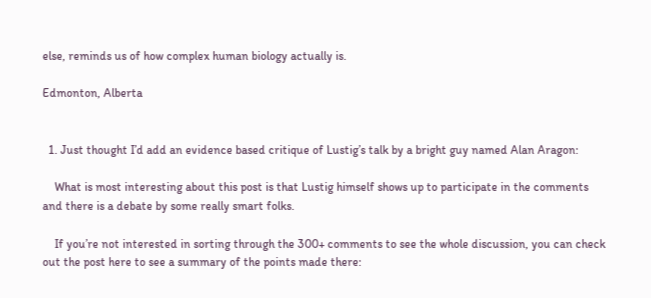else, reminds us of how complex human biology actually is.

Edmonton, Alberta


  1. Just thought I’d add an evidence based critique of Lustig’s talk by a bright guy named Alan Aragon:

    What is most interesting about this post is that Lustig himself shows up to participate in the comments and there is a debate by some really smart folks.

    If you’re not interested in sorting through the 300+ comments to see the whole discussion, you can check out the post here to see a summary of the points made there: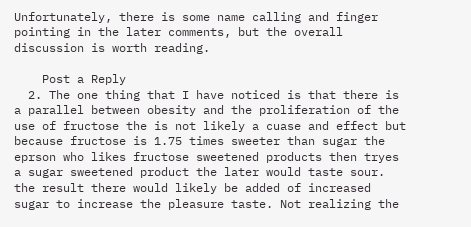Unfortunately, there is some name calling and finger pointing in the later comments, but the overall discussion is worth reading.

    Post a Reply
  2. The one thing that I have noticed is that there is a parallel between obesity and the proliferation of the use of fructose the is not likely a cuase and effect but because fructose is 1.75 times sweeter than sugar the eprson who likes fructose sweetened products then tryes a sugar sweetened product the later would taste sour. the result there would likely be added of increased sugar to increase the pleasure taste. Not realizing the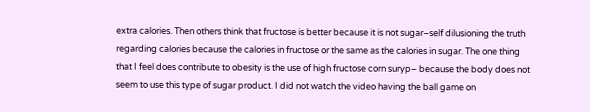extra calories. Then others think that fructose is better because it is not sugar–self dilusioning the truth regarding calories because the calories in fructose or the same as the calories in sugar. The one thing that I feel does contribute to obesity is the use of high fructose corn suryp– because the body does not seem to use this type of sugar product. I did not watch the video having the ball game on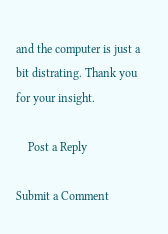and the computer is just a bit distrating. Thank you for your insight.

    Post a Reply

Submit a Comment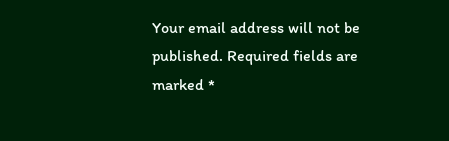Your email address will not be published. Required fields are marked *